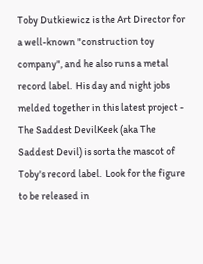Toby Dutkiewicz is the Art Director for a well-known "construction toy company", and he also runs a metal record label.  His day and night jobs melded together in this latest project - The Saddest DevilKeek (aka The Saddest Devil) is sorta the mascot of Toby's record label.  Look for the figure to be released in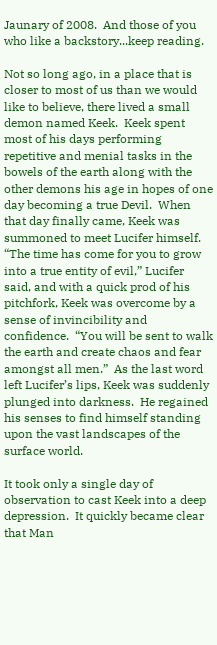Jaunary of 2008.  And those of you who like a backstory...keep reading.

Not so long ago, in a place that is closer to most of us than we would like to believe, there lived a small demon named Keek.  Keek spent most of his days performing repetitive and menial tasks in the bowels of the earth along with the other demons his age in hopes of one day becoming a true Devil.  When that day finally came, Keek was summoned to meet Lucifer himself. “The time has come for you to grow into a true entity of evil,” Lucifer said, and with a quick prod of his pitchfork, Keek was overcome by a sense of invincibility and confidence.  “You will be sent to walk the earth and create chaos and fear amongst all men.”  As the last word left Lucifer’s lips, Keek was suddenly plunged into darkness.  He regained his senses to find himself standing upon the vast landscapes of the surface world.

It took only a single day of observation to cast Keek into a deep depression.  It quickly became clear that Man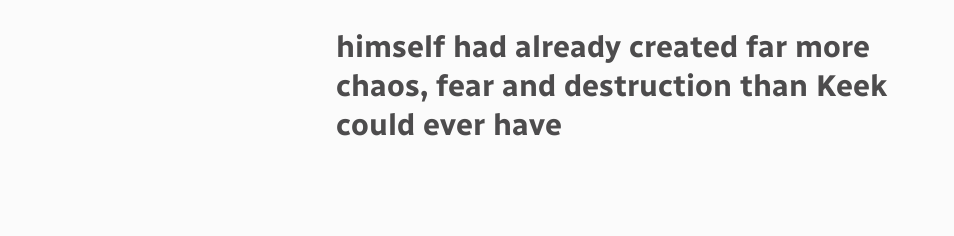himself had already created far more chaos, fear and destruction than Keek could ever have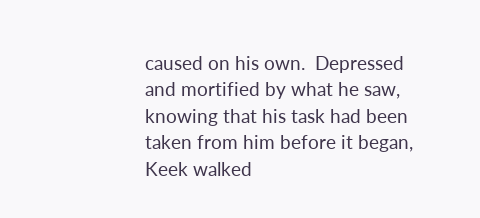caused on his own.  Depressed and mortified by what he saw, knowing that his task had been taken from him before it began, Keek walked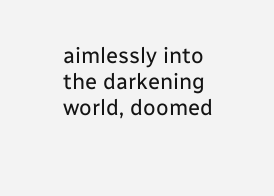aimlessly into the darkening world, doomed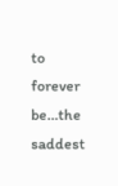to forever be…the saddest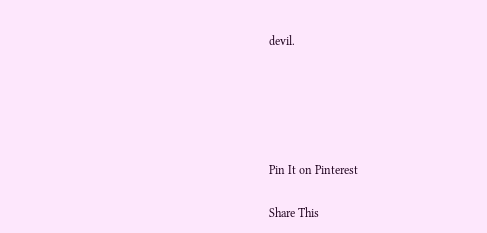devil.





Pin It on Pinterest

Share This